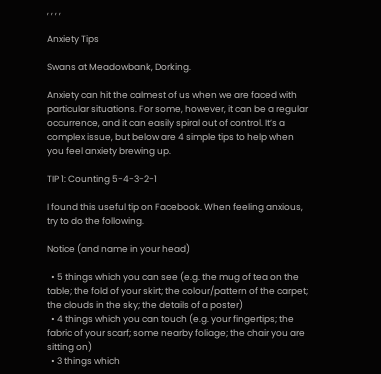, , , ,

Anxiety Tips

Swans at Meadowbank, Dorking.

Anxiety can hit the calmest of us when we are faced with particular situations. For some, however, it can be a regular occurrence, and it can easily spiral out of control. It’s a complex issue, but below are 4 simple tips to help when you feel anxiety brewing up.

TIP 1: Counting 5-4-3-2-1

I found this useful tip on Facebook. When feeling anxious, try to do the following.

Notice (and name in your head)

  • 5 things which you can see (e.g. the mug of tea on the table; the fold of your skirt; the colour/pattern of the carpet; the clouds in the sky; the details of a poster)
  • 4 things which you can touch (e.g. your fingertips; the fabric of your scarf; some nearby foliage; the chair you are sitting on)
  • 3 things which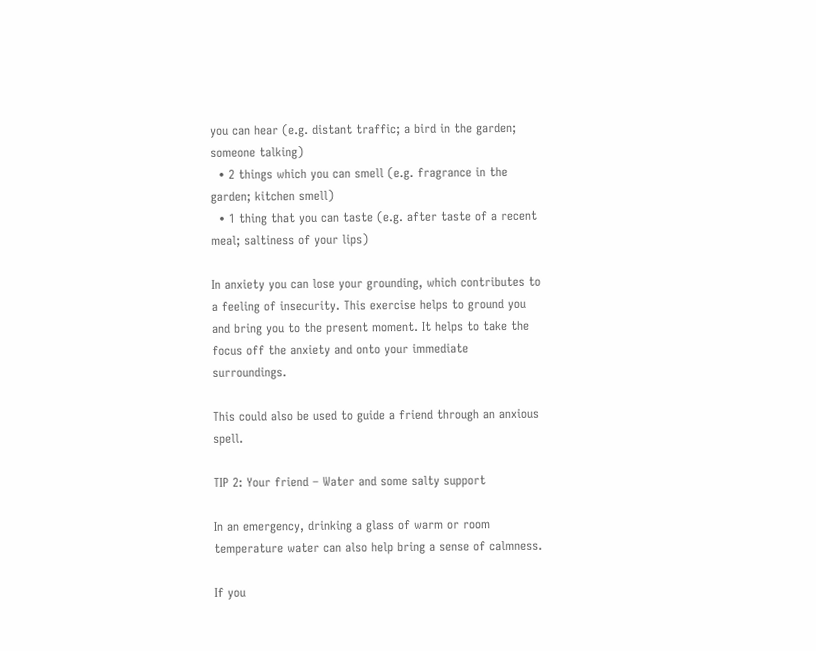you can hear (e.g. distant traffic; a bird in the garden; someone talking)
  • 2 things which you can smell (e.g. fragrance in the garden; kitchen smell)
  • 1 thing that you can taste (e.g. after taste of a recent meal; saltiness of your lips)

In anxiety you can lose your grounding, which contributes to a feeling of insecurity. This exercise helps to ground you and bring you to the present moment. It helps to take the focus off the anxiety and onto your immediate surroundings.

This could also be used to guide a friend through an anxious spell.

TIP 2: Your friend – Water and some salty support

In an emergency, drinking a glass of warm or room temperature water can also help bring a sense of calmness.

If you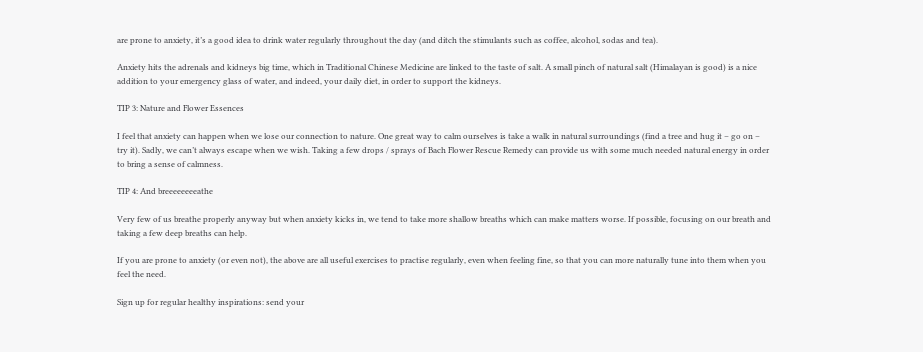are prone to anxiety, it’s a good idea to drink water regularly throughout the day (and ditch the stimulants such as coffee, alcohol, sodas and tea).

Anxiety hits the adrenals and kidneys big time, which in Traditional Chinese Medicine are linked to the taste of salt. A small pinch of natural salt (Himalayan is good) is a nice addition to your emergency glass of water, and indeed, your daily diet, in order to support the kidneys.

TIP 3: Nature and Flower Essences

I feel that anxiety can happen when we lose our connection to nature. One great way to calm ourselves is take a walk in natural surroundings (find a tree and hug it – go on – try it). Sadly, we can’t always escape when we wish. Taking a few drops / sprays of Bach Flower Rescue Remedy can provide us with some much needed natural energy in order to bring a sense of calmness.

TIP 4: And breeeeeeeeathe

Very few of us breathe properly anyway but when anxiety kicks in, we tend to take more shallow breaths which can make matters worse. If possible, focusing on our breath and taking a few deep breaths can help.

If you are prone to anxiety (or even not), the above are all useful exercises to practise regularly, even when feeling fine, so that you can more naturally tune into them when you feel the need.

Sign up for regular healthy inspirations: send your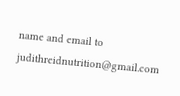name and email to judithreidnutrition@gmail.com